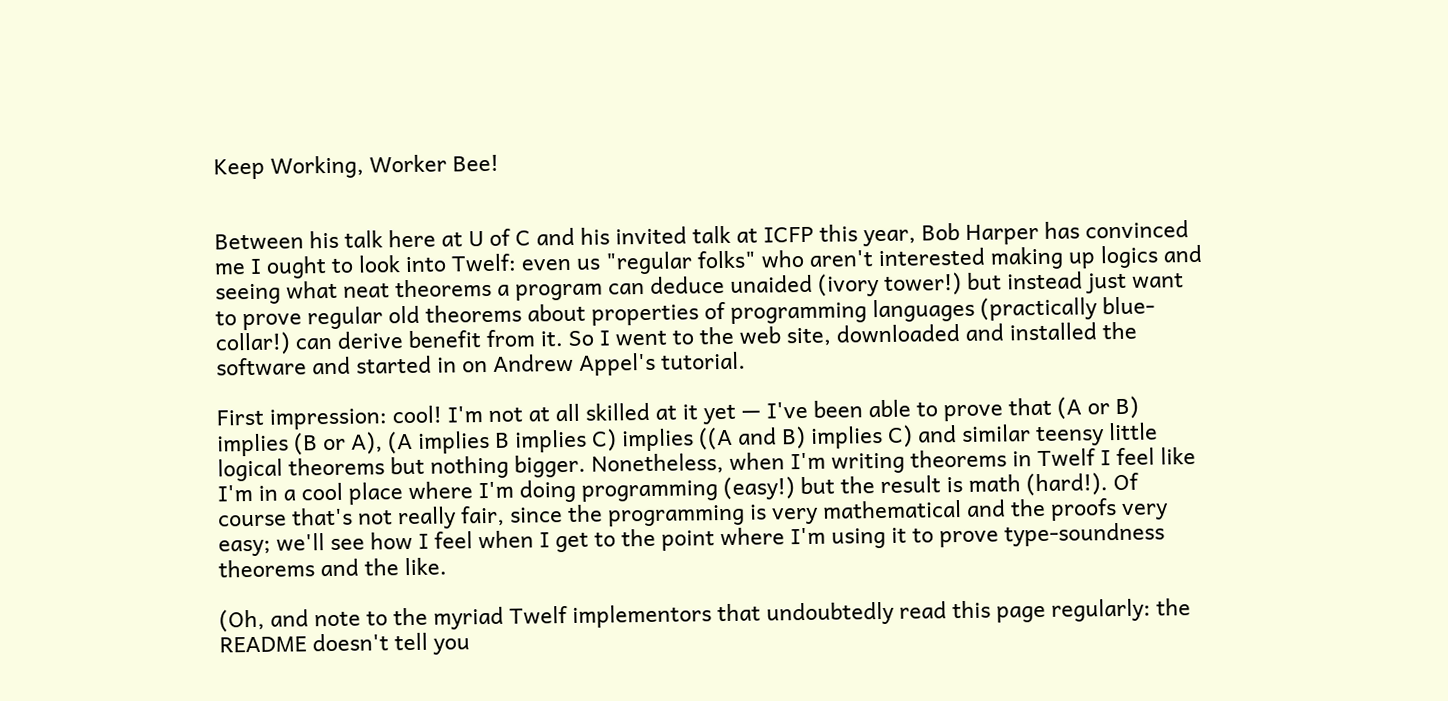Keep Working, Worker Bee!


Between his talk here at U of C and his invited talk at ICFP this year, Bob Harper has convinced me I ought to look into Twelf: even us "regular folks" who aren't interested making up logics and seeing what neat theorems a program can deduce unaided (ivory tower!) but instead just want to prove regular old theorems about properties of programming languages (practically blue-collar!) can derive benefit from it. So I went to the web site, downloaded and installed the software and started in on Andrew Appel's tutorial.

First impression: cool! I'm not at all skilled at it yet — I've been able to prove that (A or B) implies (B or A), (A implies B implies C) implies ((A and B) implies C) and similar teensy little logical theorems but nothing bigger. Nonetheless, when I'm writing theorems in Twelf I feel like I'm in a cool place where I'm doing programming (easy!) but the result is math (hard!). Of course that's not really fair, since the programming is very mathematical and the proofs very easy; we'll see how I feel when I get to the point where I'm using it to prove type-soundness theorems and the like.

(Oh, and note to the myriad Twelf implementors that undoubtedly read this page regularly: the README doesn't tell you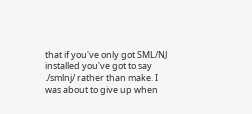that if you've only got SML/NJ installed you've got to say ./smlnj/ rather than make. I was about to give up when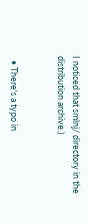I noticed that smlnj/ directory in the distribution archive.)


  • There's a typo in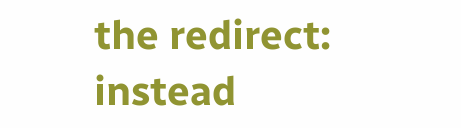the redirect: instead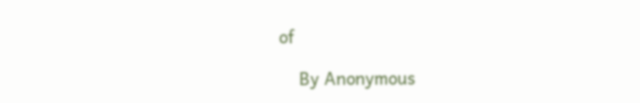of

    By Anonymous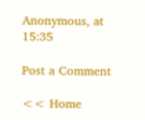Anonymous, at 15:35

Post a Comment

<< Home